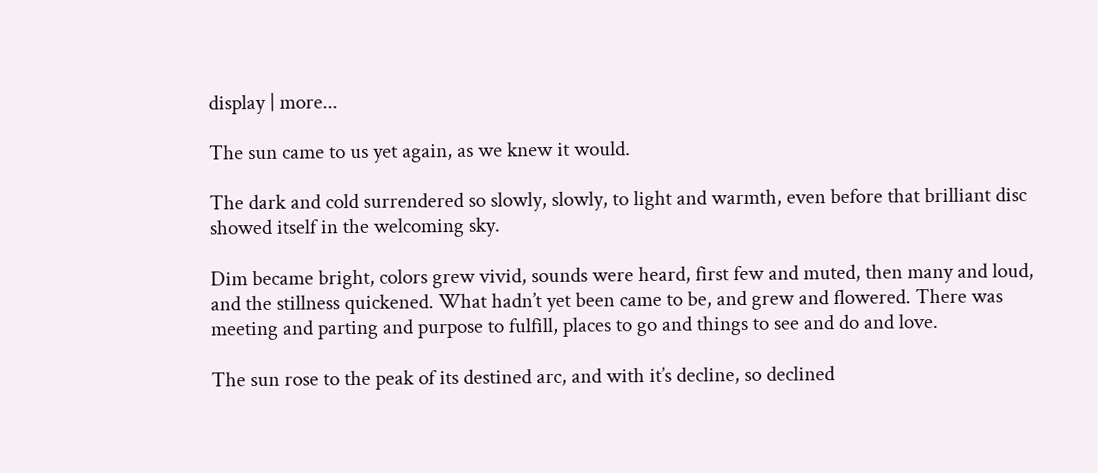display | more...

The sun came to us yet again, as we knew it would.

The dark and cold surrendered so slowly, slowly, to light and warmth, even before that brilliant disc showed itself in the welcoming sky.

Dim became bright, colors grew vivid, sounds were heard, first few and muted, then many and loud, and the stillness quickened. What hadn’t yet been came to be, and grew and flowered. There was meeting and parting and purpose to fulfill, places to go and things to see and do and love.

The sun rose to the peak of its destined arc, and with it’s decline, so declined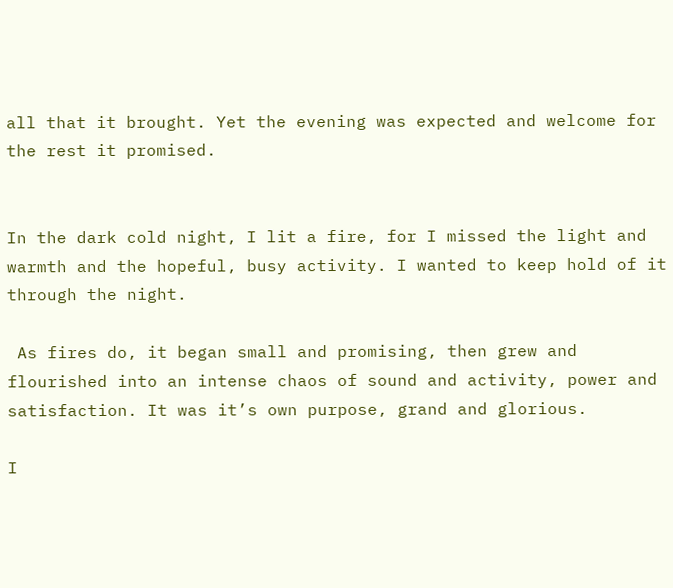all that it brought. Yet the evening was expected and welcome for the rest it promised.


In the dark cold night, I lit a fire, for I missed the light and warmth and the hopeful, busy activity. I wanted to keep hold of it through the night.

 As fires do, it began small and promising, then grew and flourished into an intense chaos of sound and activity, power and satisfaction. It was it’s own purpose, grand and glorious.

I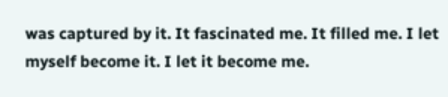was captured by it. It fascinated me. It filled me. I let myself become it. I let it become me.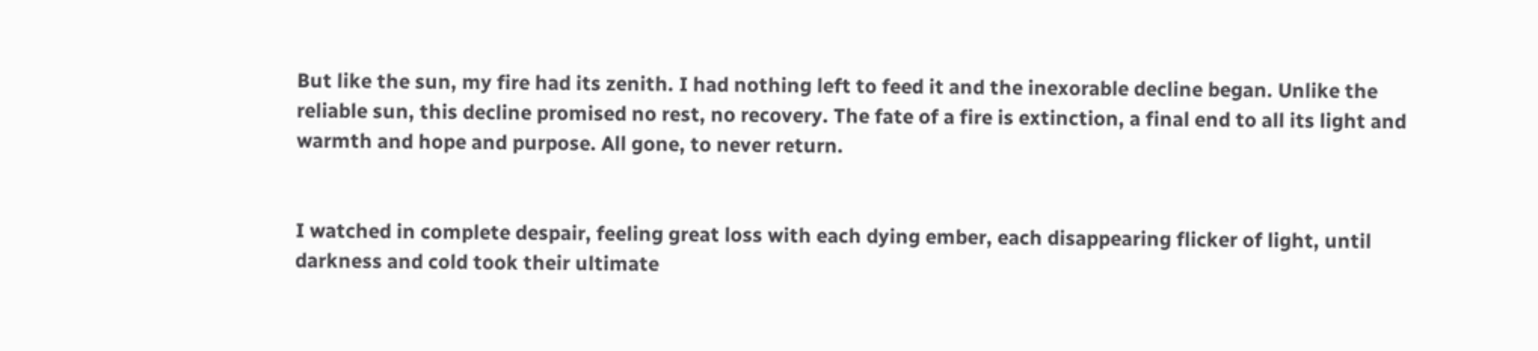But like the sun, my fire had its zenith. I had nothing left to feed it and the inexorable decline began. Unlike the reliable sun, this decline promised no rest, no recovery. The fate of a fire is extinction, a final end to all its light and warmth and hope and purpose. All gone, to never return.


I watched in complete despair, feeling great loss with each dying ember, each disappearing flicker of light, until darkness and cold took their ultimate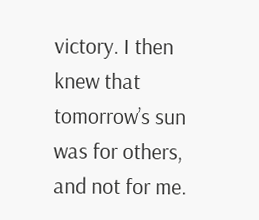victory. I then knew that tomorrow’s sun was for others, and not for me.